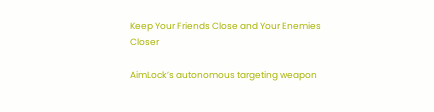Keep Your Friends Close and Your Enemies Closer

AimLock’s autonomous targeting weapon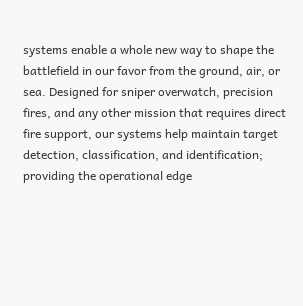systems enable a whole new way to shape the battlefield in our favor from the ground, air, or sea. Designed for sniper overwatch, precision fires, and any other mission that requires direct fire support, our systems help maintain target detection, classification, and identification; providing the operational edge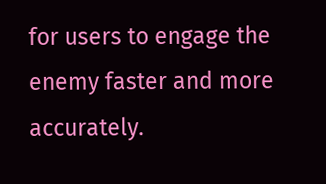for users to engage the enemy faster and more accurately.